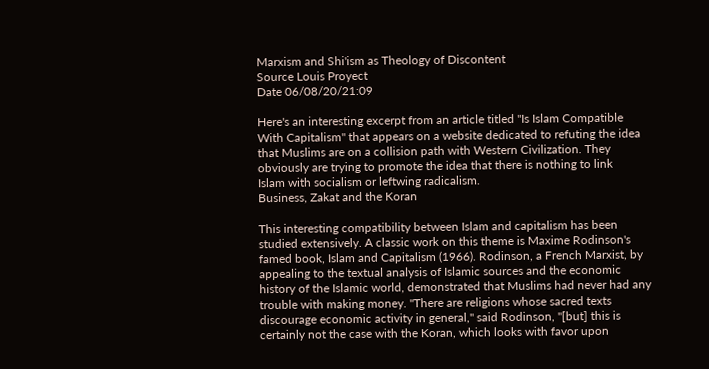Marxism and Shi'ism as Theology of Discontent
Source Louis Proyect
Date 06/08/20/21:09

Here's an interesting excerpt from an article titled "Is Islam Compatible
With Capitalism" that appears on a website dedicated to refuting the idea
that Muslims are on a collision path with Western Civilization. They
obviously are trying to promote the idea that there is nothing to link
Islam with socialism or leftwing radicalism.
Business, Zakat and the Koran

This interesting compatibility between Islam and capitalism has been
studied extensively. A classic work on this theme is Maxime Rodinson's
famed book, Islam and Capitalism (1966). Rodinson, a French Marxist, by
appealing to the textual analysis of Islamic sources and the economic
history of the Islamic world, demonstrated that Muslims had never had any
trouble with making money. "There are religions whose sacred texts
discourage economic activity in general," said Rodinson, "[but] this is
certainly not the case with the Koran, which looks with favor upon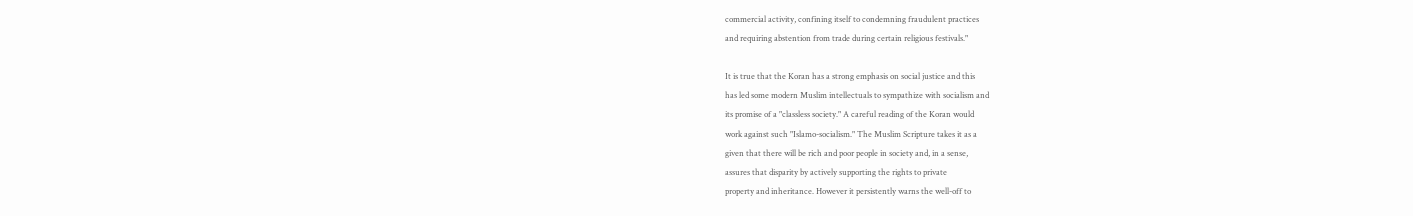commercial activity, confining itself to condemning fraudulent practices
and requiring abstention from trade during certain religious festivals."

It is true that the Koran has a strong emphasis on social justice and this
has led some modern Muslim intellectuals to sympathize with socialism and
its promise of a "classless society." A careful reading of the Koran would
work against such "Islamo-socialism." The Muslim Scripture takes it as a
given that there will be rich and poor people in society and, in a sense,
assures that disparity by actively supporting the rights to private
property and inheritance. However it persistently warns the well-off to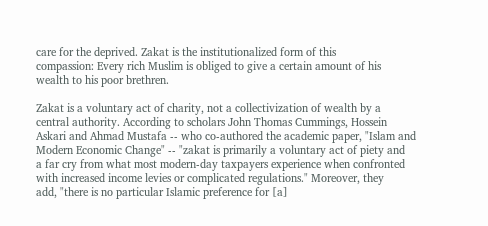care for the deprived. Zakat is the institutionalized form of this
compassion: Every rich Muslim is obliged to give a certain amount of his
wealth to his poor brethren.

Zakat is a voluntary act of charity, not a collectivization of wealth by a
central authority. According to scholars John Thomas Cummings, Hossein
Askari and Ahmad Mustafa -- who co-authored the academic paper, "Islam and
Modern Economic Change" -- "zakat is primarily a voluntary act of piety and
a far cry from what most modern-day taxpayers experience when confronted
with increased income levies or complicated regulations." Moreover, they
add, "there is no particular Islamic preference for [a]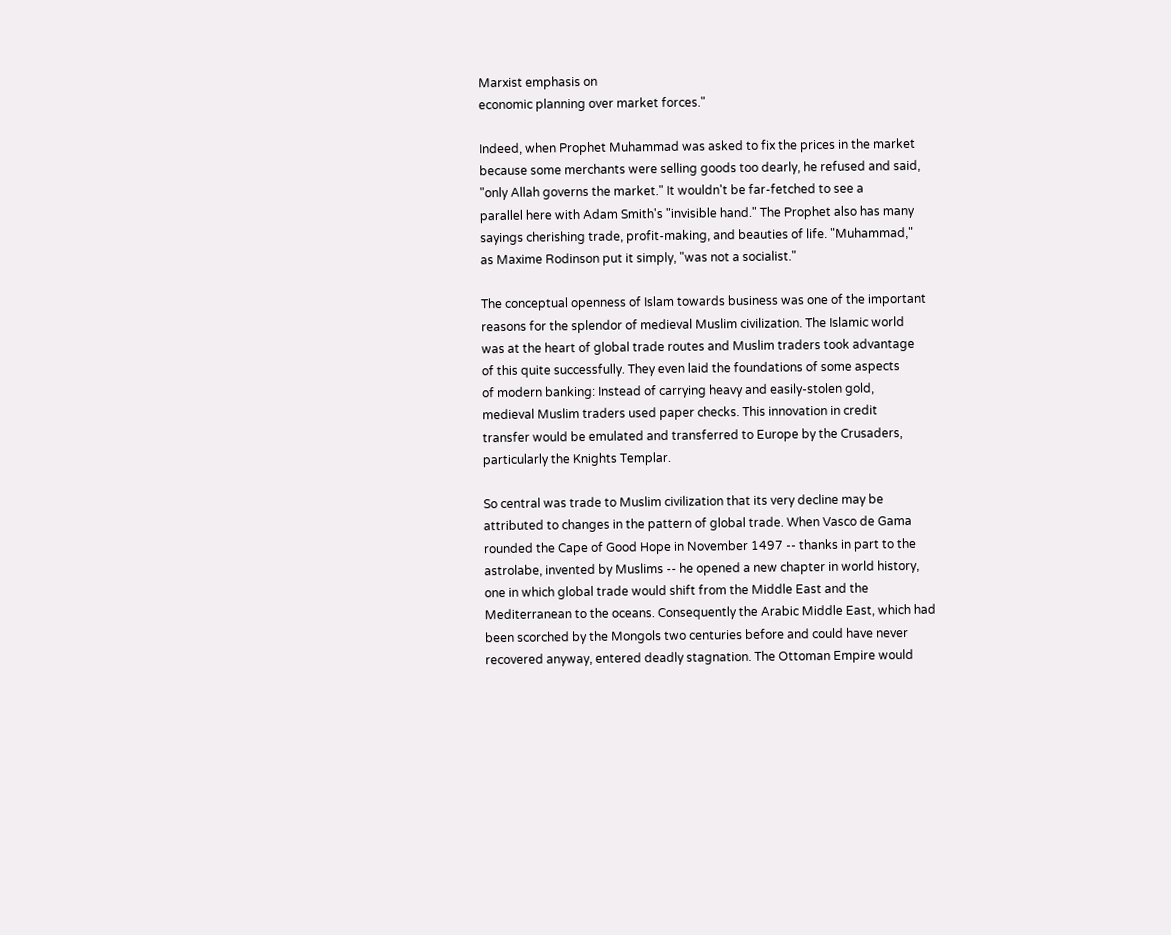Marxist emphasis on
economic planning over market forces."

Indeed, when Prophet Muhammad was asked to fix the prices in the market
because some merchants were selling goods too dearly, he refused and said,
"only Allah governs the market." It wouldn't be far-fetched to see a
parallel here with Adam Smith's "invisible hand." The Prophet also has many
sayings cherishing trade, profit-making, and beauties of life. "Muhammad,"
as Maxime Rodinson put it simply, "was not a socialist."

The conceptual openness of Islam towards business was one of the important
reasons for the splendor of medieval Muslim civilization. The Islamic world
was at the heart of global trade routes and Muslim traders took advantage
of this quite successfully. They even laid the foundations of some aspects
of modern banking: Instead of carrying heavy and easily-stolen gold,
medieval Muslim traders used paper checks. This innovation in credit
transfer would be emulated and transferred to Europe by the Crusaders,
particularly the Knights Templar.

So central was trade to Muslim civilization that its very decline may be
attributed to changes in the pattern of global trade. When Vasco de Gama
rounded the Cape of Good Hope in November 1497 -- thanks in part to the
astrolabe, invented by Muslims -- he opened a new chapter in world history,
one in which global trade would shift from the Middle East and the
Mediterranean to the oceans. Consequently the Arabic Middle East, which had
been scorched by the Mongols two centuries before and could have never
recovered anyway, entered deadly stagnation. The Ottoman Empire would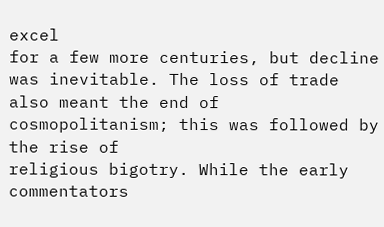excel
for a few more centuries, but decline was inevitable. The loss of trade
also meant the end of cosmopolitanism; this was followed by the rise of
religious bigotry. While the early commentators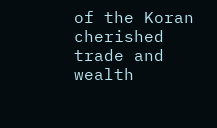of the Koran cherished
trade and wealth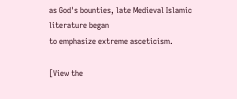as God's bounties, late Medieval Islamic literature began
to emphasize extreme asceticism.

[View the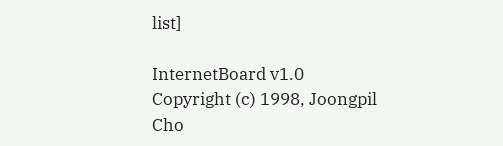list]

InternetBoard v1.0
Copyright (c) 1998, Joongpil Cho